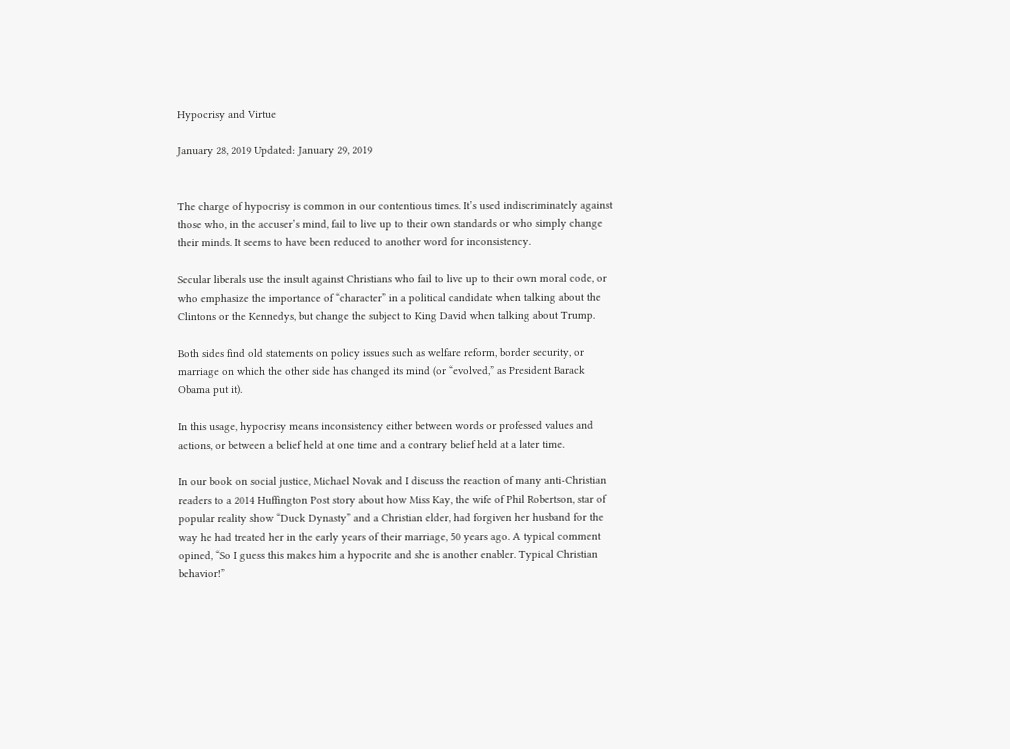Hypocrisy and Virtue

January 28, 2019 Updated: January 29, 2019


The charge of hypocrisy is common in our contentious times. It’s used indiscriminately against those who, in the accuser’s mind, fail to live up to their own standards or who simply change their minds. It seems to have been reduced to another word for inconsistency.

Secular liberals use the insult against Christians who fail to live up to their own moral code, or who emphasize the importance of “character” in a political candidate when talking about the Clintons or the Kennedys, but change the subject to King David when talking about Trump.

Both sides find old statements on policy issues such as welfare reform, border security, or marriage on which the other side has changed its mind (or “evolved,” as President Barack Obama put it).

In this usage, hypocrisy means inconsistency either between words or professed values and actions, or between a belief held at one time and a contrary belief held at a later time.

In our book on social justice, Michael Novak and I discuss the reaction of many anti-Christian readers to a 2014 Huffington Post story about how Miss Kay, the wife of Phil Robertson, star of popular reality show “Duck Dynasty” and a Christian elder, had forgiven her husband for the way he had treated her in the early years of their marriage, 50 years ago. A typical comment opined, “So I guess this makes him a hypocrite and she is another enabler. Typical Christian behavior!”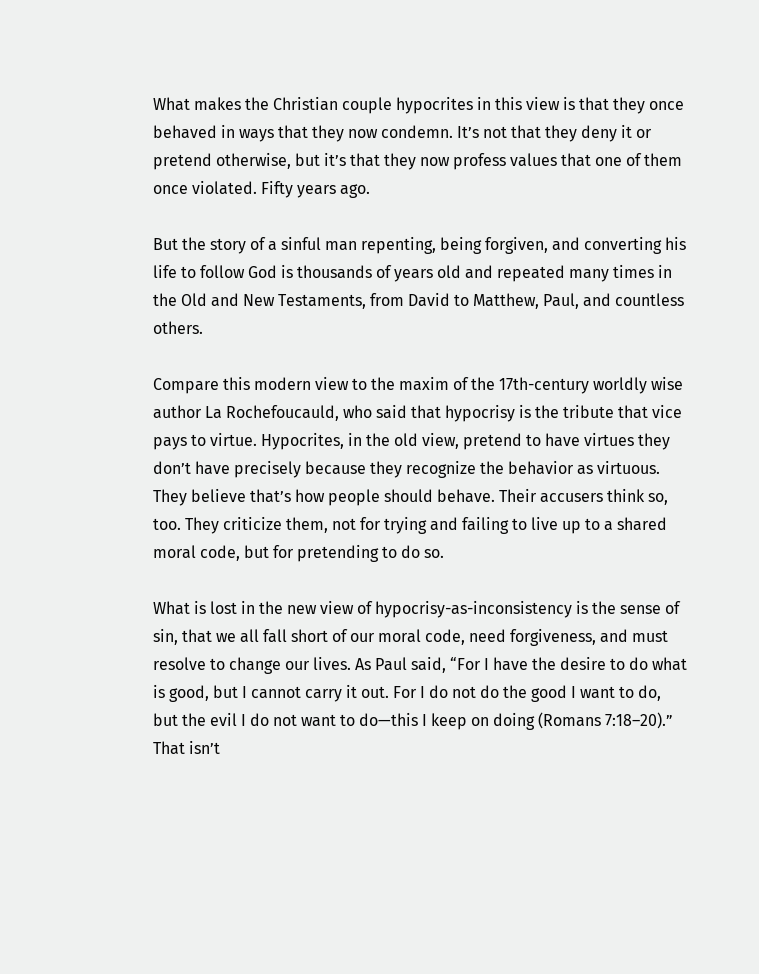What makes the Christian couple hypocrites in this view is that they once behaved in ways that they now condemn. It’s not that they deny it or pretend otherwise, but it’s that they now profess values that one of them once violated. Fifty years ago.

But the story of a sinful man repenting, being forgiven, and converting his life to follow God is thousands of years old and repeated many times in the Old and New Testaments, from David to Matthew, Paul, and countless others.

Compare this modern view to the maxim of the 17th-century worldly wise author La Rochefoucauld, who said that hypocrisy is the tribute that vice pays to virtue. Hypocrites, in the old view, pretend to have virtues they don’t have precisely because they recognize the behavior as virtuous. They believe that’s how people should behave. Their accusers think so, too. They criticize them, not for trying and failing to live up to a shared moral code, but for pretending to do so.

What is lost in the new view of hypocrisy-as-inconsistency is the sense of sin, that we all fall short of our moral code, need forgiveness, and must resolve to change our lives. As Paul said, “For I have the desire to do what is good, but I cannot carry it out. For I do not do the good I want to do, but the evil I do not want to do—this I keep on doing (Romans 7:18–20).” That isn’t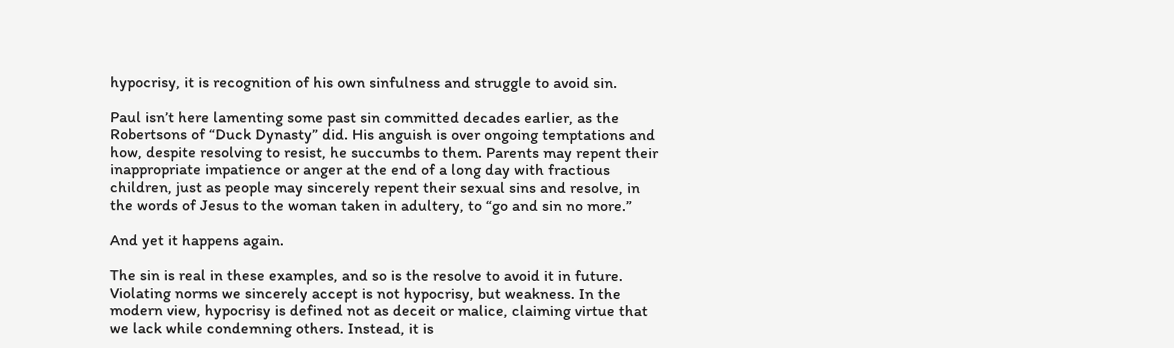hypocrisy, it is recognition of his own sinfulness and struggle to avoid sin.

Paul isn’t here lamenting some past sin committed decades earlier, as the Robertsons of “Duck Dynasty” did. His anguish is over ongoing temptations and how, despite resolving to resist, he succumbs to them. Parents may repent their inappropriate impatience or anger at the end of a long day with fractious children, just as people may sincerely repent their sexual sins and resolve, in the words of Jesus to the woman taken in adultery, to “go and sin no more.”

And yet it happens again.

The sin is real in these examples, and so is the resolve to avoid it in future. Violating norms we sincerely accept is not hypocrisy, but weakness. In the modern view, hypocrisy is defined not as deceit or malice, claiming virtue that we lack while condemning others. Instead, it is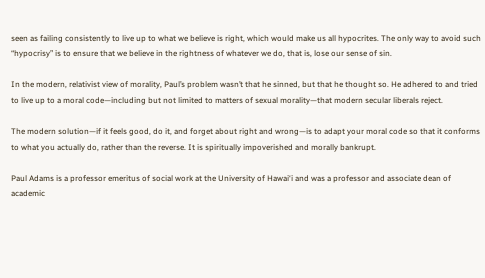seen as failing consistently to live up to what we believe is right, which would make us all hypocrites. The only way to avoid such “hypocrisy” is to ensure that we believe in the rightness of whatever we do, that is, lose our sense of sin.

In the modern, relativist view of morality, Paul’s problem wasn’t that he sinned, but that he thought so. He adhered to and tried to live up to a moral code—including but not limited to matters of sexual morality—that modern secular liberals reject.

The modern solution—if it feels good, do it, and forget about right and wrong—is to adapt your moral code so that it conforms to what you actually do, rather than the reverse. It is spiritually impoverished and morally bankrupt.

Paul Adams is a professor emeritus of social work at the University of Hawai‘i and was a professor and associate dean of academic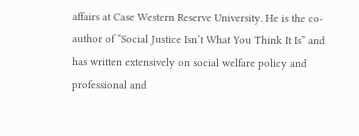affairs at Case Western Reserve University. He is the co-author of “Social Justice Isn’t What You Think It Is” and has written extensively on social welfare policy and professional and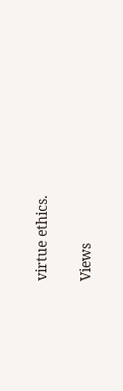virtue ethics.

Views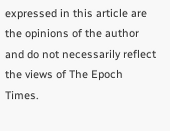expressed in this article are the opinions of the author and do not necessarily reflect the views of The Epoch Times.